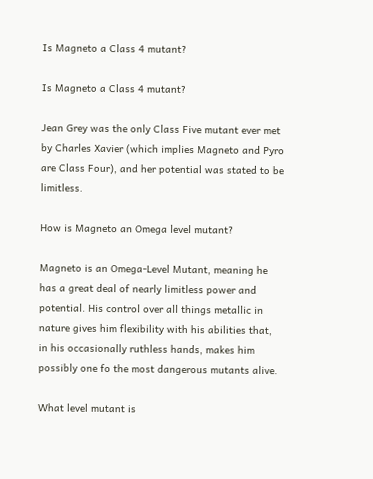Is Magneto a Class 4 mutant?

Is Magneto a Class 4 mutant?

Jean Grey was the only Class Five mutant ever met by Charles Xavier (which implies Magneto and Pyro are Class Four), and her potential was stated to be limitless.

How is Magneto an Omega level mutant?

Magneto is an Omega-Level Mutant, meaning he has a great deal of nearly limitless power and potential. His control over all things metallic in nature gives him flexibility with his abilities that, in his occasionally ruthless hands, makes him possibly one fo the most dangerous mutants alive.

What level mutant is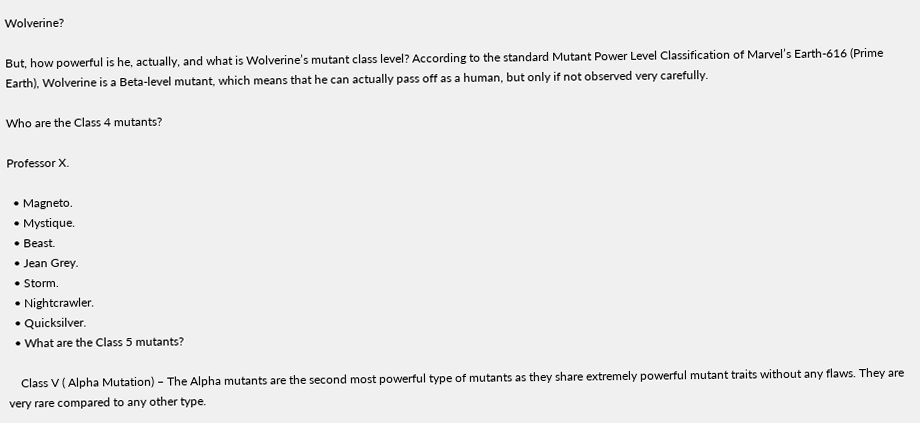Wolverine?

But, how powerful is he, actually, and what is Wolverine’s mutant class level? According to the standard Mutant Power Level Classification of Marvel’s Earth-616 (Prime Earth), Wolverine is a Beta-level mutant, which means that he can actually pass off as a human, but only if not observed very carefully.

Who are the Class 4 mutants?

Professor X.

  • Magneto.
  • Mystique.
  • Beast.
  • Jean Grey.
  • Storm.
  • Nightcrawler.
  • Quicksilver.
  • What are the Class 5 mutants?

    Class V ( Alpha Mutation) – The Alpha mutants are the second most powerful type of mutants as they share extremely powerful mutant traits without any flaws. They are very rare compared to any other type.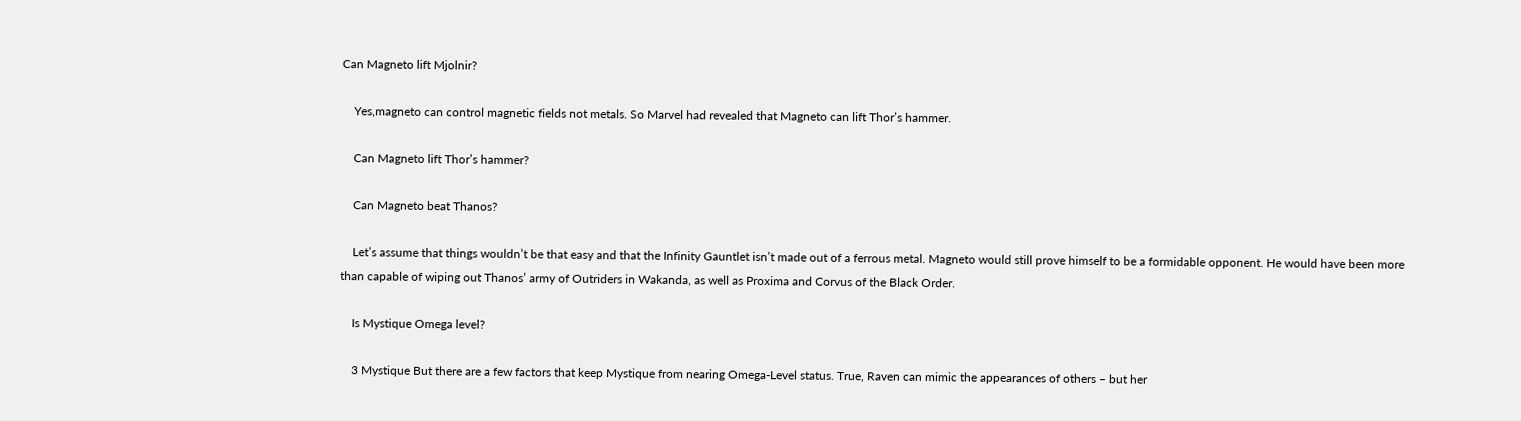Can Magneto lift Mjolnir?

    Yes,magneto can control magnetic fields not metals. So Marvel had revealed that Magneto can lift Thor’s hammer.

    Can Magneto lift Thor’s hammer?

    Can Magneto beat Thanos?

    Let’s assume that things wouldn’t be that easy and that the Infinity Gauntlet isn’t made out of a ferrous metal. Magneto would still prove himself to be a formidable opponent. He would have been more than capable of wiping out Thanos’ army of Outriders in Wakanda, as well as Proxima and Corvus of the Black Order.

    Is Mystique Omega level?

    3 Mystique But there are a few factors that keep Mystique from nearing Omega-Level status. True, Raven can mimic the appearances of others – but her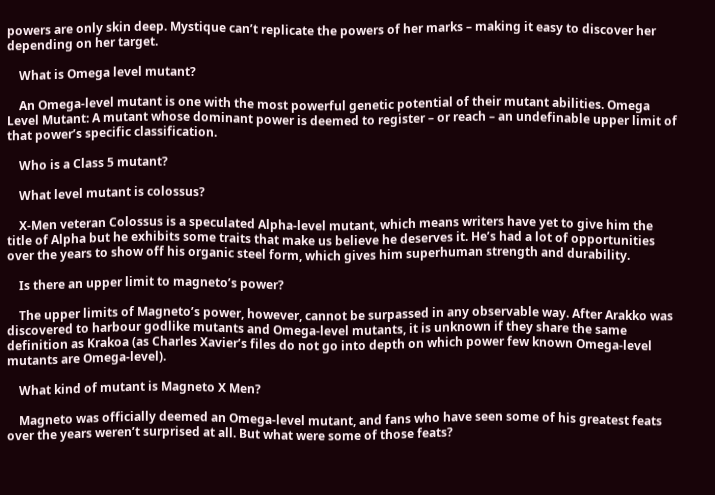powers are only skin deep. Mystique can’t replicate the powers of her marks – making it easy to discover her depending on her target.

    What is Omega level mutant?

    An Omega-level mutant is one with the most powerful genetic potential of their mutant abilities. Omega Level Mutant: A mutant whose dominant power is deemed to register – or reach – an undefinable upper limit of that power’s specific classification.

    Who is a Class 5 mutant?

    What level mutant is colossus?

    X-Men veteran Colossus is a speculated Alpha-level mutant, which means writers have yet to give him the title of Alpha but he exhibits some traits that make us believe he deserves it. He’s had a lot of opportunities over the years to show off his organic steel form, which gives him superhuman strength and durability.

    Is there an upper limit to magneto’s power?

    The upper limits of Magneto’s power, however, cannot be surpassed in any observable way. After Arakko was discovered to harbour godlike mutants and Omega-level mutants, it is unknown if they share the same definition as Krakoa (as Charles Xavier’s files do not go into depth on which power few known Omega-level mutants are Omega-level).

    What kind of mutant is Magneto X Men?

    Magneto was officially deemed an Omega-level mutant, and fans who have seen some of his greatest feats over the years weren’t surprised at all. But what were some of those feats?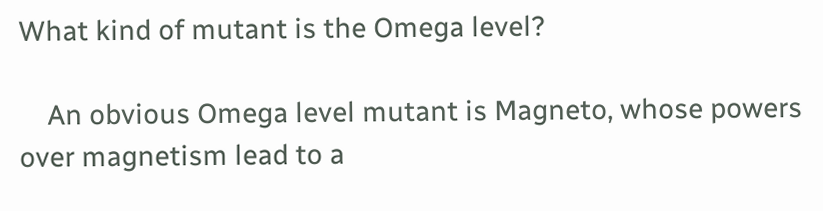What kind of mutant is the Omega level?

    An obvious Omega level mutant is Magneto, whose powers over magnetism lead to a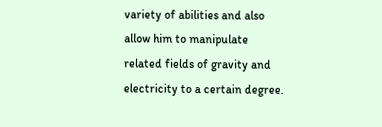variety of abilities and also allow him to manipulate related fields of gravity and electricity to a certain degree.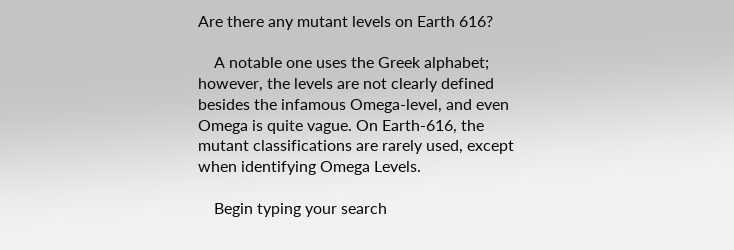Are there any mutant levels on Earth 616?

    A notable one uses the Greek alphabet; however, the levels are not clearly defined besides the infamous Omega-level, and even Omega is quite vague. On Earth-616, the mutant classifications are rarely used, except when identifying Omega Levels.

    Begin typing your search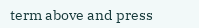term above and press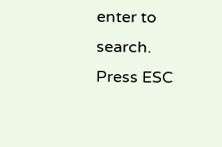enter to search. Press ESC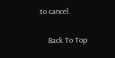to cancel.

    Back To Top